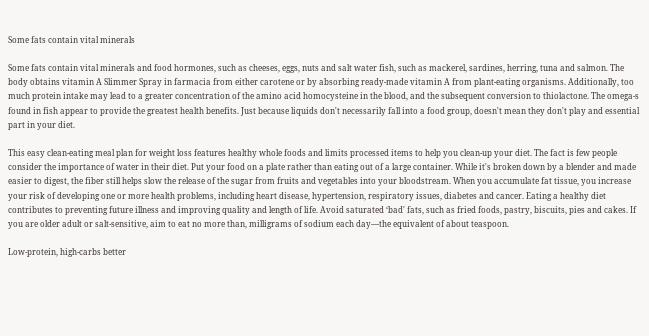Some fats contain vital minerals

Some fats contain vital minerals and food hormones, such as cheeses, eggs, nuts and salt water fish, such as mackerel, sardines, herring, tuna and salmon. The body obtains vitamin A Slimmer Spray in farmacia from either carotene or by absorbing ready-made vitamin A from plant-eating organisms. Additionally, too much protein intake may lead to a greater concentration of the amino acid homocysteine in the blood, and the subsequent conversion to thiolactone. The omega-s found in fish appear to provide the greatest health benefits. Just because liquids don't necessarily fall into a food group, doesn't mean they don't play and essential part in your diet.

This easy clean-eating meal plan for weight loss features healthy whole foods and limits processed items to help you clean-up your diet. The fact is few people consider the importance of water in their diet. Put your food on a plate rather than eating out of a large container. While it's broken down by a blender and made easier to digest, the fiber still helps slow the release of the sugar from fruits and vegetables into your bloodstream. When you accumulate fat tissue, you increase your risk of developing one or more health problems, including heart disease, hypertension, respiratory issues, diabetes and cancer. Eating a healthy diet contributes to preventing future illness and improving quality and length of life. Avoid saturated ‘bad' fats, such as fried foods, pastry, biscuits, pies and cakes. If you are older adult or salt-sensitive, aim to eat no more than, milligrams of sodium each day—the equivalent of about teaspoon.

Low-protein, high-carbs better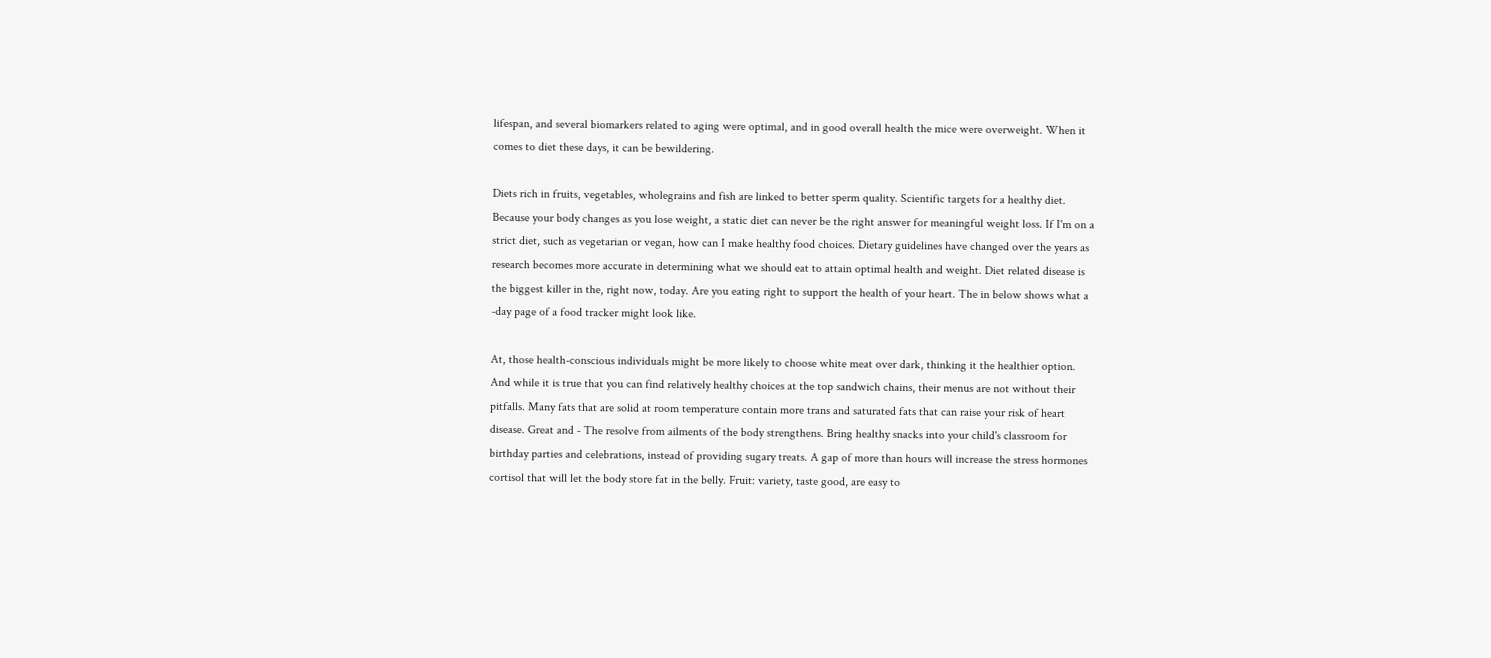lifespan, and several biomarkers related to aging were optimal, and in good overall health the mice were overweight. When it comes to diet these days, it can be bewildering.

Diets rich in fruits, vegetables, wholegrains and fish are linked to better sperm quality. Scientific targets for a healthy diet. Because your body changes as you lose weight, a static diet can never be the right answer for meaningful weight loss. If I'm on a strict diet, such as vegetarian or vegan, how can I make healthy food choices. Dietary guidelines have changed over the years as research becomes more accurate in determining what we should eat to attain optimal health and weight. Diet related disease is the biggest killer in the, right now, today. Are you eating right to support the health of your heart. The in below shows what a -day page of a food tracker might look like.

At, those health-conscious individuals might be more likely to choose white meat over dark, thinking it the healthier option. And while it is true that you can find relatively healthy choices at the top sandwich chains, their menus are not without their pitfalls. Many fats that are solid at room temperature contain more trans and saturated fats that can raise your risk of heart disease. Great and - The resolve from ailments of the body strengthens. Bring healthy snacks into your child's classroom for birthday parties and celebrations, instead of providing sugary treats. A gap of more than hours will increase the stress hormones cortisol that will let the body store fat in the belly. Fruit: variety, taste good, are easy to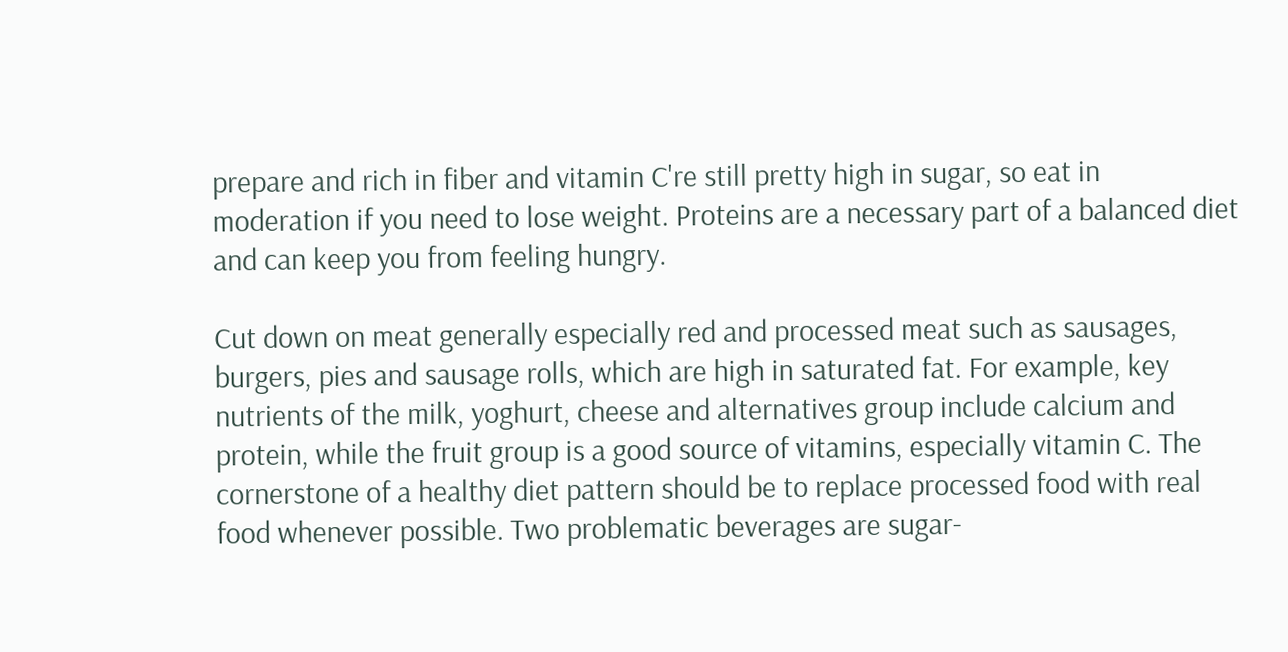prepare and rich in fiber and vitamin C're still pretty high in sugar, so eat in moderation if you need to lose weight. Proteins are a necessary part of a balanced diet and can keep you from feeling hungry.

Cut down on meat generally especially red and processed meat such as sausages, burgers, pies and sausage rolls, which are high in saturated fat. For example, key nutrients of the milk, yoghurt, cheese and alternatives group include calcium and protein, while the fruit group is a good source of vitamins, especially vitamin C. The cornerstone of a healthy diet pattern should be to replace processed food with real food whenever possible. Two problematic beverages are sugar-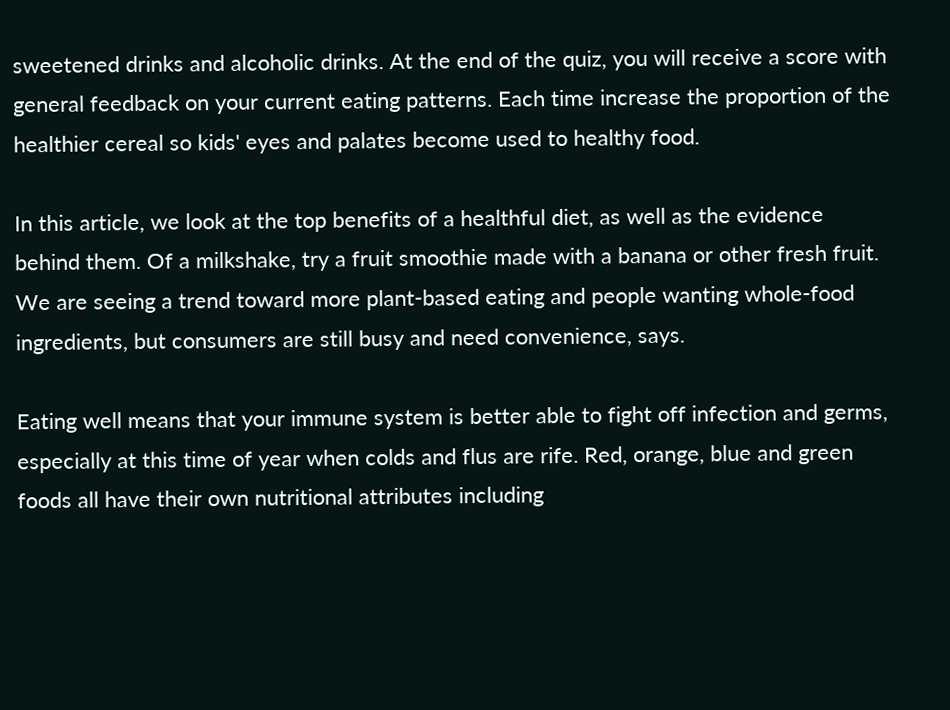sweetened drinks and alcoholic drinks. At the end of the quiz, you will receive a score with general feedback on your current eating patterns. Each time increase the proportion of the healthier cereal so kids' eyes and palates become used to healthy food.

In this article, we look at the top benefits of a healthful diet, as well as the evidence behind them. Of a milkshake, try a fruit smoothie made with a banana or other fresh fruit. We are seeing a trend toward more plant-based eating and people wanting whole-food ingredients, but consumers are still busy and need convenience, says.

Eating well means that your immune system is better able to fight off infection and germs, especially at this time of year when colds and flus are rife. Red, orange, blue and green foods all have their own nutritional attributes including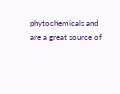phytochemicals and are a great source of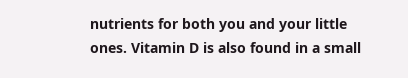nutrients for both you and your little ones. Vitamin D is also found in a small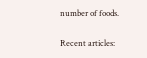number of foods.

Recent articles: